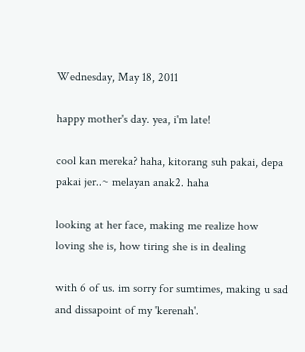Wednesday, May 18, 2011

happy mother's day. yea, i'm late!

cool kan mereka? haha, kitorang suh pakai, depa pakai jer..~ melayan anak2. haha

looking at her face, making me realize how loving she is, how tiring she is in dealing

with 6 of us. im sorry for sumtimes, making u sad and dissapoint of my 'kerenah'.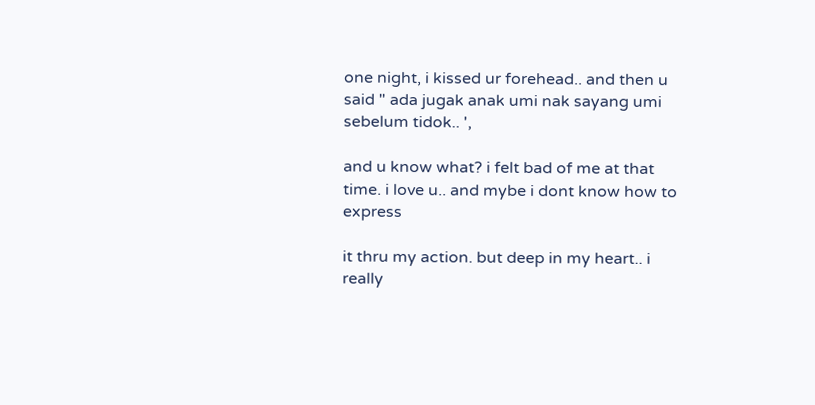one night, i kissed ur forehead.. and then u said " ada jugak anak umi nak sayang umi sebelum tidok.. ',

and u know what? i felt bad of me at that time. i love u.. and mybe i dont know how to express

it thru my action. but deep in my heart.. i really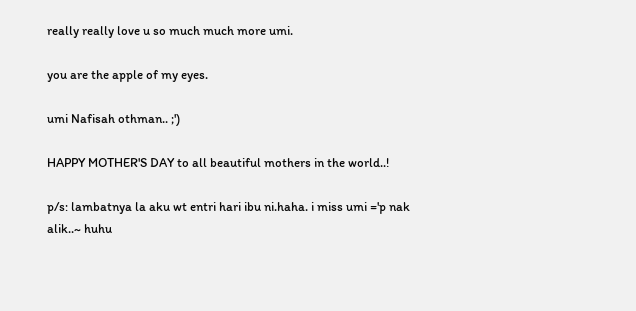really really love u so much much more umi.

you are the apple of my eyes.

umi Nafisah othman.. ;')

HAPPY MOTHER'S DAY to all beautiful mothers in the world..!

p/s: lambatnya la aku wt entri hari ibu ni.haha. i miss umi ='p nak alik..~ huhu